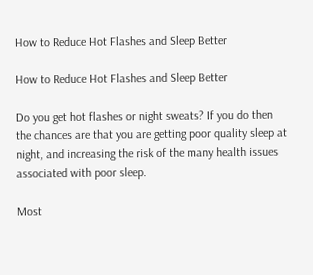How to Reduce Hot Flashes and Sleep Better

How to Reduce Hot Flashes and Sleep Better

Do you get hot flashes or night sweats? If you do then the chances are that you are getting poor quality sleep at night, and increasing the risk of the many health issues associated with poor sleep.

Most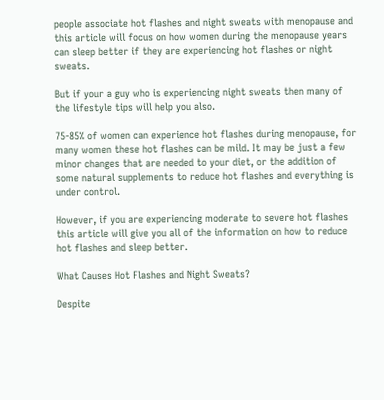people associate hot flashes and night sweats with menopause and this article will focus on how women during the menopause years can sleep better if they are experiencing hot flashes or night sweats.

But if your a guy who is experiencing night sweats then many of the lifestyle tips will help you also.

75-85% of women can experience hot flashes during menopause, for many women these hot flashes can be mild. It may be just a few minor changes that are needed to your diet, or the addition of some natural supplements to reduce hot flashes and everything is under control.

However, if you are experiencing moderate to severe hot flashes this article will give you all of the information on how to reduce hot flashes and sleep better.

What Causes Hot Flashes and Night Sweats?

Despite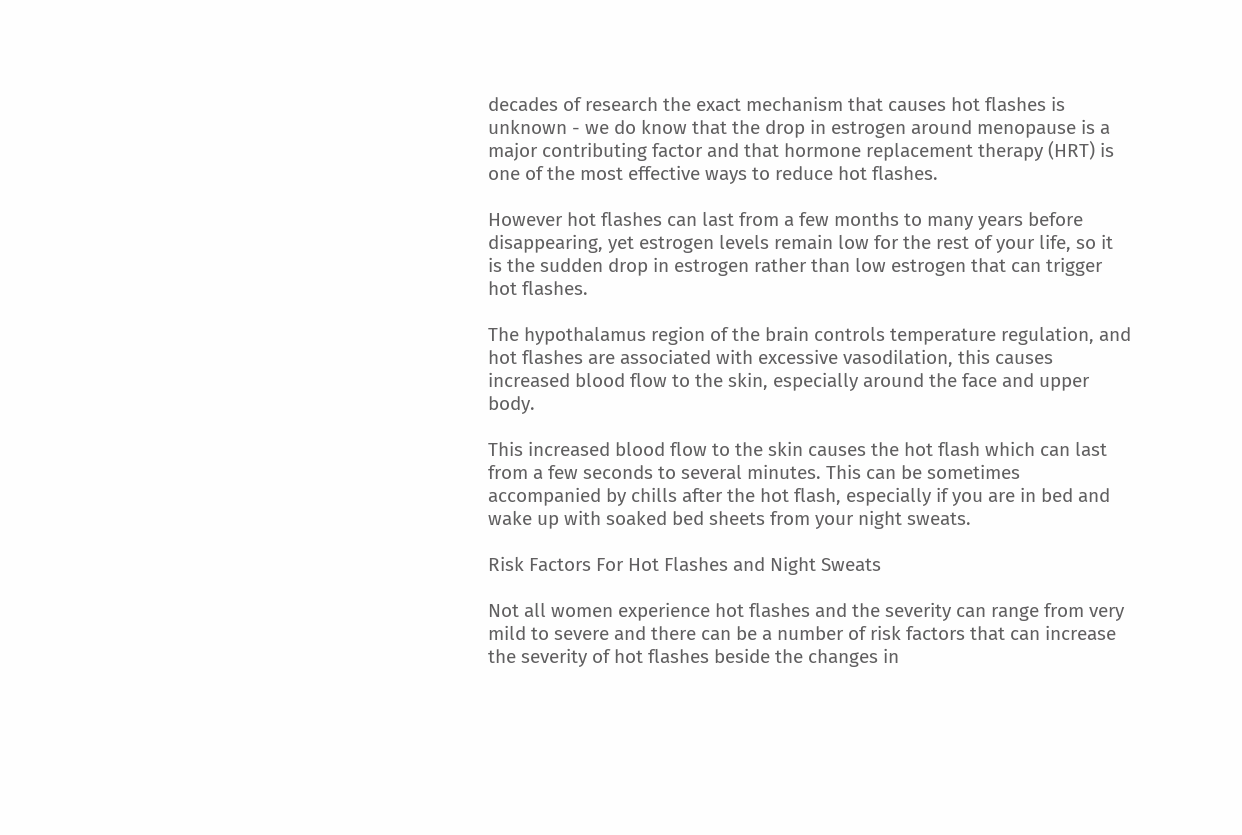decades of research the exact mechanism that causes hot flashes is unknown - we do know that the drop in estrogen around menopause is a major contributing factor and that hormone replacement therapy (HRT) is one of the most effective ways to reduce hot flashes.

However hot flashes can last from a few months to many years before disappearing, yet estrogen levels remain low for the rest of your life, so it is the sudden drop in estrogen rather than low estrogen that can trigger hot flashes.

The hypothalamus region of the brain controls temperature regulation, and hot flashes are associated with excessive vasodilation, this causes increased blood flow to the skin, especially around the face and upper body.

This increased blood flow to the skin causes the hot flash which can last from a few seconds to several minutes. This can be sometimes accompanied by chills after the hot flash, especially if you are in bed and wake up with soaked bed sheets from your night sweats.

Risk Factors For Hot Flashes and Night Sweats

Not all women experience hot flashes and the severity can range from very mild to severe and there can be a number of risk factors that can increase the severity of hot flashes beside the changes in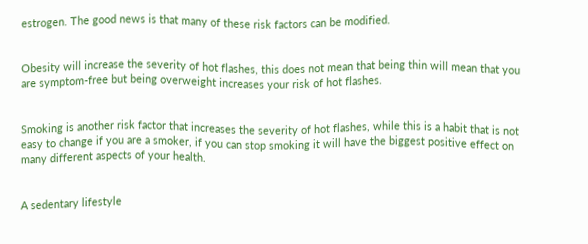estrogen. The good news is that many of these risk factors can be modified.


Obesity will increase the severity of hot flashes, this does not mean that being thin will mean that you are symptom-free but being overweight increases your risk of hot flashes.


Smoking is another risk factor that increases the severity of hot flashes, while this is a habit that is not easy to change if you are a smoker, if you can stop smoking it will have the biggest positive effect on many different aspects of your health.


A sedentary lifestyle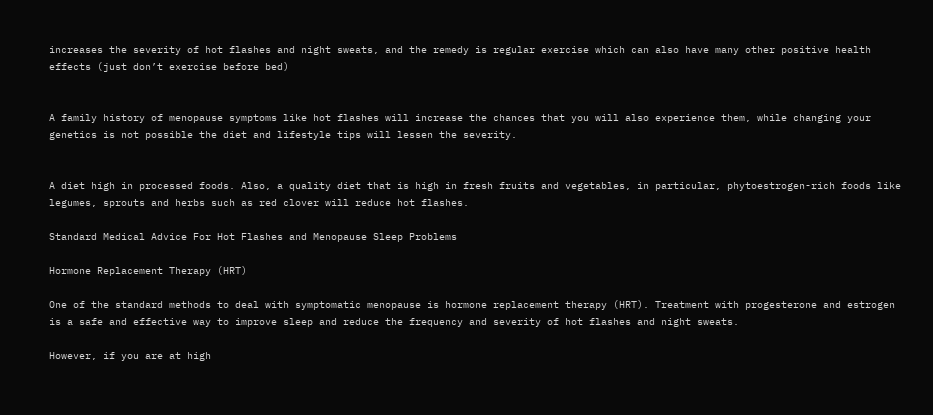increases the severity of hot flashes and night sweats, and the remedy is regular exercise which can also have many other positive health effects (just don’t exercise before bed)


A family history of menopause symptoms like hot flashes will increase the chances that you will also experience them, while changing your genetics is not possible the diet and lifestyle tips will lessen the severity.


A diet high in processed foods. Also, a quality diet that is high in fresh fruits and vegetables, in particular, phytoestrogen-rich foods like legumes, sprouts and herbs such as red clover will reduce hot flashes.

Standard Medical Advice For Hot Flashes and Menopause Sleep Problems

Hormone Replacement Therapy (HRT)

One of the standard methods to deal with symptomatic menopause is hormone replacement therapy (HRT). Treatment with progesterone and estrogen is a safe and effective way to improve sleep and reduce the frequency and severity of hot flashes and night sweats.

However, if you are at high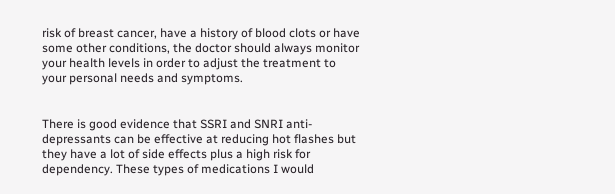risk of breast cancer, have a history of blood clots or have some other conditions, the doctor should always monitor your health levels in order to adjust the treatment to your personal needs and symptoms.


There is good evidence that SSRI and SNRI anti-depressants can be effective at reducing hot flashes but they have a lot of side effects plus a high risk for dependency. These types of medications I would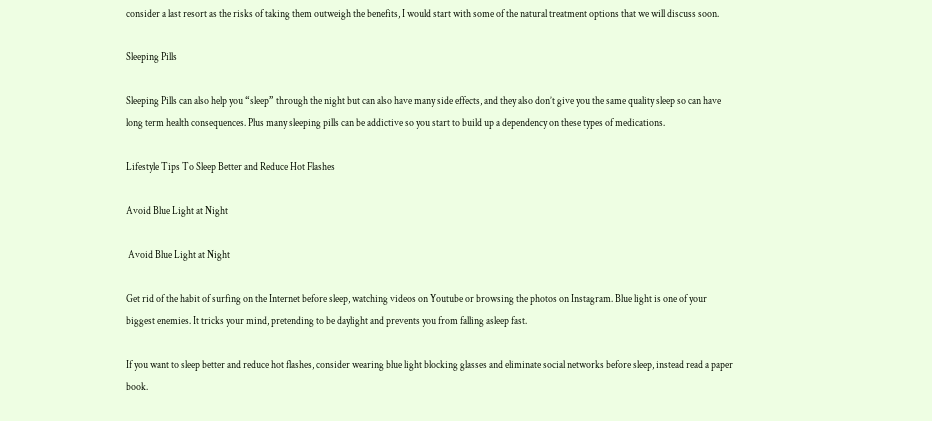consider a last resort as the risks of taking them outweigh the benefits, I would start with some of the natural treatment options that we will discuss soon.

Sleeping Pills

Sleeping Pills can also help you “sleep” through the night but can also have many side effects, and they also don’t give you the same quality sleep so can have long term health consequences. Plus many sleeping pills can be addictive so you start to build up a dependency on these types of medications.

Lifestyle Tips To Sleep Better and Reduce Hot Flashes

Avoid Blue Light at Night

 Avoid Blue Light at Night

Get rid of the habit of surfing on the Internet before sleep, watching videos on Youtube or browsing the photos on Instagram. Blue light is one of your biggest enemies. It tricks your mind, pretending to be daylight and prevents you from falling asleep fast.

If you want to sleep better and reduce hot flashes, consider wearing blue light blocking glasses and eliminate social networks before sleep, instead read a paper book.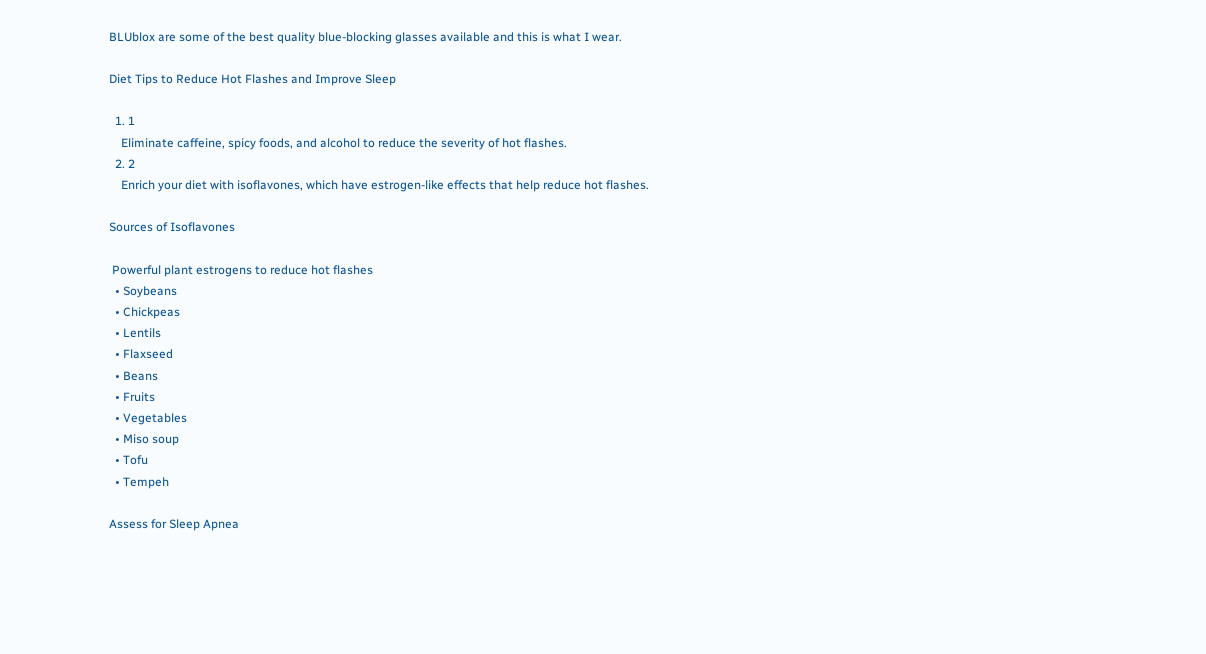BLUblox are some of the best quality blue-blocking glasses available and this is what I wear.

Diet Tips to Reduce Hot Flashes and Improve Sleep

  1. 1
    Eliminate caffeine, spicy foods, and alcohol to reduce the severity of hot flashes.
  2. 2
    Enrich your diet with isoflavones, which have estrogen-like effects that help reduce hot flashes.

Sources of Isoflavones

 Powerful plant estrogens to reduce hot flashes
  • Soybeans
  • Chickpeas
  • Lentils
  • Flaxseed
  • Beans
  • Fruits
  • Vegetables
  • Miso soup
  • Tofu
  • Tempeh

Assess for Sleep Apnea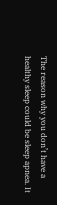The reason why you don’t have a healthy sleep could be sleep apnea. It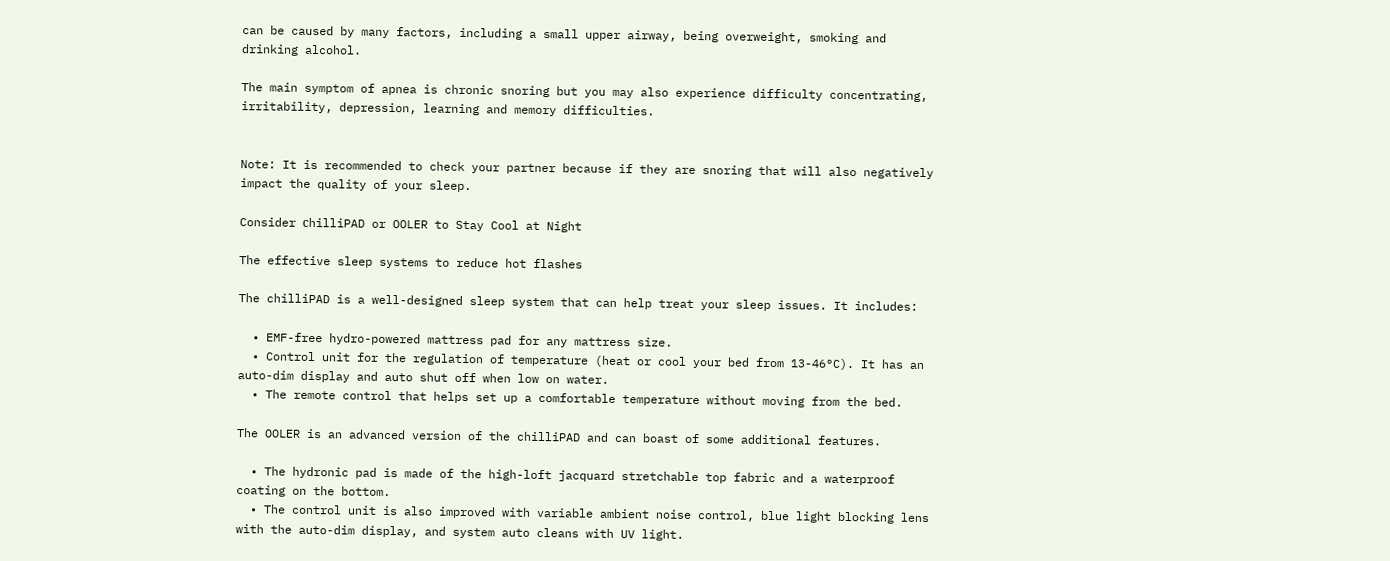can be caused by many factors, including a small upper airway, being overweight, smoking and drinking alcohol.

The main symptom of apnea is chronic snoring but you may also experience difficulty concentrating, irritability, depression, learning and memory difficulties.


Note: It is recommended to check your partner because if they are snoring that will also negatively impact the quality of your sleep.

Consider сhilliPAD or OOLER to Stay Cool at Night

The effective sleep systems to reduce hot flashes

The chilliPAD is a well-designed sleep system that can help treat your sleep issues. It includes:

  • EMF-free hydro-powered mattress pad for any mattress size.
  • Control unit for the regulation of temperature (heat or cool your bed from 13-46°C). It has an auto-dim display and auto shut off when low on water.
  • The remote control that helps set up a comfortable temperature without moving from the bed.

The OOLER is an advanced version of the chilliPAD and can boast of some additional features.

  • The hydronic pad is made of the high-loft jacquard stretchable top fabric and a waterproof coating on the bottom.
  • The control unit is also improved with variable ambient noise control, blue light blocking lens with the auto-dim display, and system auto cleans with UV light.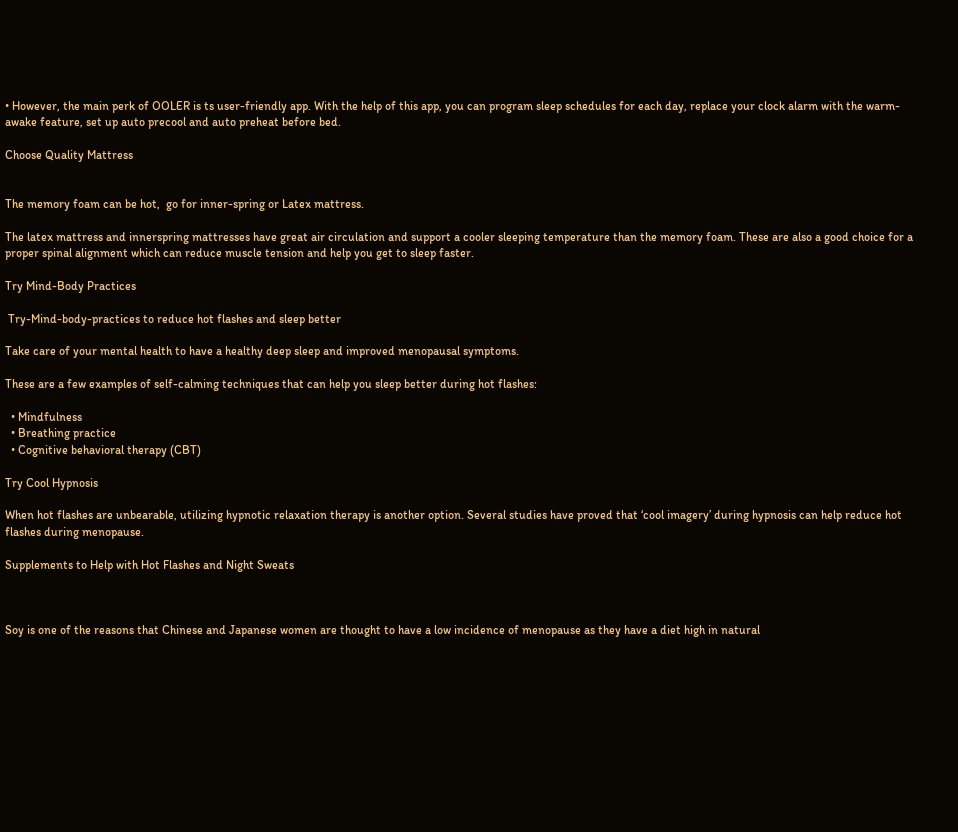• However, the main perk of OOLER is ts user-friendly app. With the help of this app, you can program sleep schedules for each day, replace your clock alarm with the warm-awake feature, set up auto precool and auto preheat before bed.

Choose Quality Mattress


The memory foam can be hot,  go for inner-spring or Latex mattress.

The latex mattress and innerspring mattresses have great air circulation and support a cooler sleeping temperature than the memory foam. These are also a good choice for a proper spinal alignment which can reduce muscle tension and help you get to sleep faster.

Try Mind-Body Practices

 Try-Mind-body-practices to reduce hot flashes and sleep better

Take care of your mental health to have a healthy deep sleep and improved menopausal symptoms.

These are a few examples of self-calming techniques that can help you sleep better during hot flashes:

  • Mindfulness
  • Breathing practice
  • Cognitive behavioral therapy (CBT)

Try Cool Hypnosis

When hot flashes are unbearable, utilizing hypnotic relaxation therapy is another option. Several studies have proved that ‘cool imagery’ during hypnosis can help reduce hot flashes during menopause.

Supplements to Help with Hot Flashes and Night Sweats



Soy is one of the reasons that Chinese and Japanese women are thought to have a low incidence of menopause as they have a diet high in natural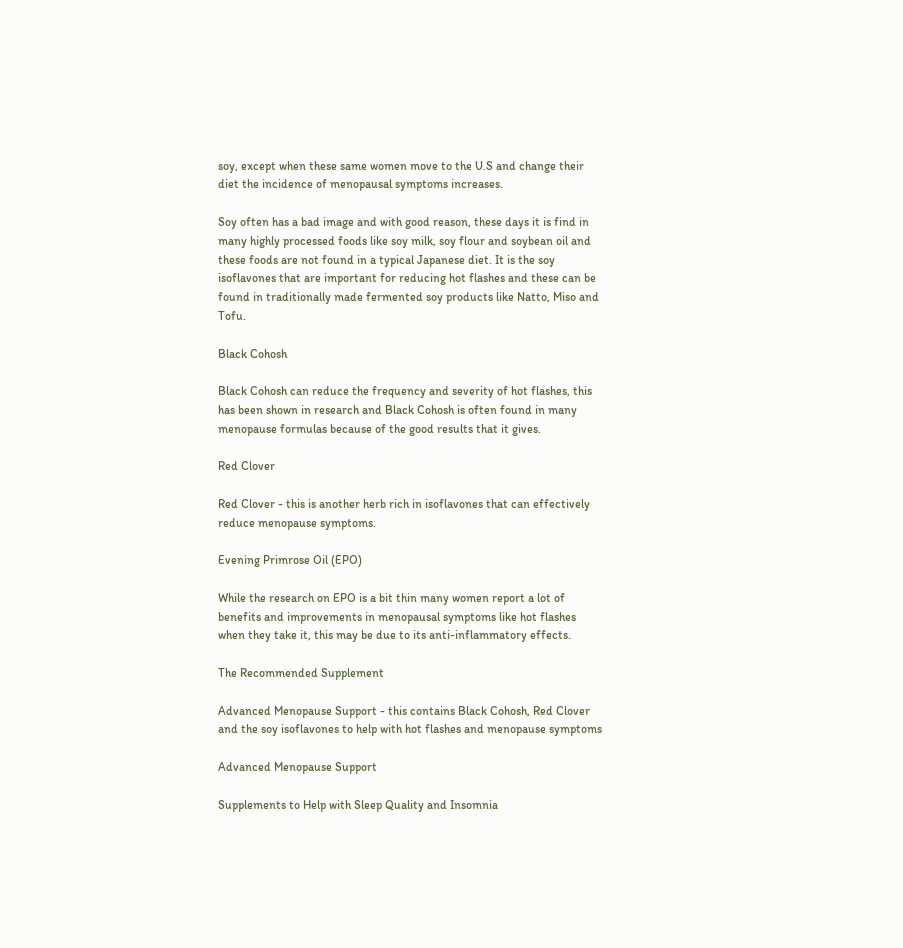soy, except when these same women move to the U.S and change their diet the incidence of menopausal symptoms increases.

Soy often has a bad image and with good reason, these days it is find in many highly processed foods like soy milk, soy flour and soybean oil and these foods are not found in a typical Japanese diet. It is the soy isoflavones that are important for reducing hot flashes and these can be found in traditionally made fermented soy products like Natto, Miso and Tofu.

Black Cohosh

Black Cohosh can reduce the frequency and severity of hot flashes, this has been shown in research and Black Cohosh is often found in many menopause formulas because of the good results that it gives.

Red Clover

Red Clover - this is another herb rich in isoflavones that can effectively reduce menopause symptoms.

Evening Primrose Oil (EPO)

While the research on EPO is a bit thin many women report a lot of benefits and improvements in menopausal symptoms like hot flashes when they take it, this may be due to its anti-inflammatory effects.

The Recommended Supplement

Advanced Menopause Support - this contains Black Cohosh, Red Clover and the soy isoflavones to help with hot flashes and menopause symptoms

Advanced Menopause Support

Supplements to Help with Sleep Quality and Insomnia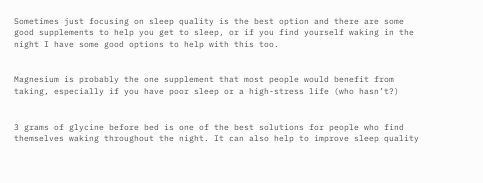Sometimes just focusing on sleep quality is the best option and there are some good supplements to help you get to sleep, or if you find yourself waking in the night I have some good options to help with this too.


Magnesium is probably the one supplement that most people would benefit from taking, especially if you have poor sleep or a high-stress life (who hasn’t?)


3 grams of glycine before bed is one of the best solutions for people who find themselves waking throughout the night. It can also help to improve sleep quality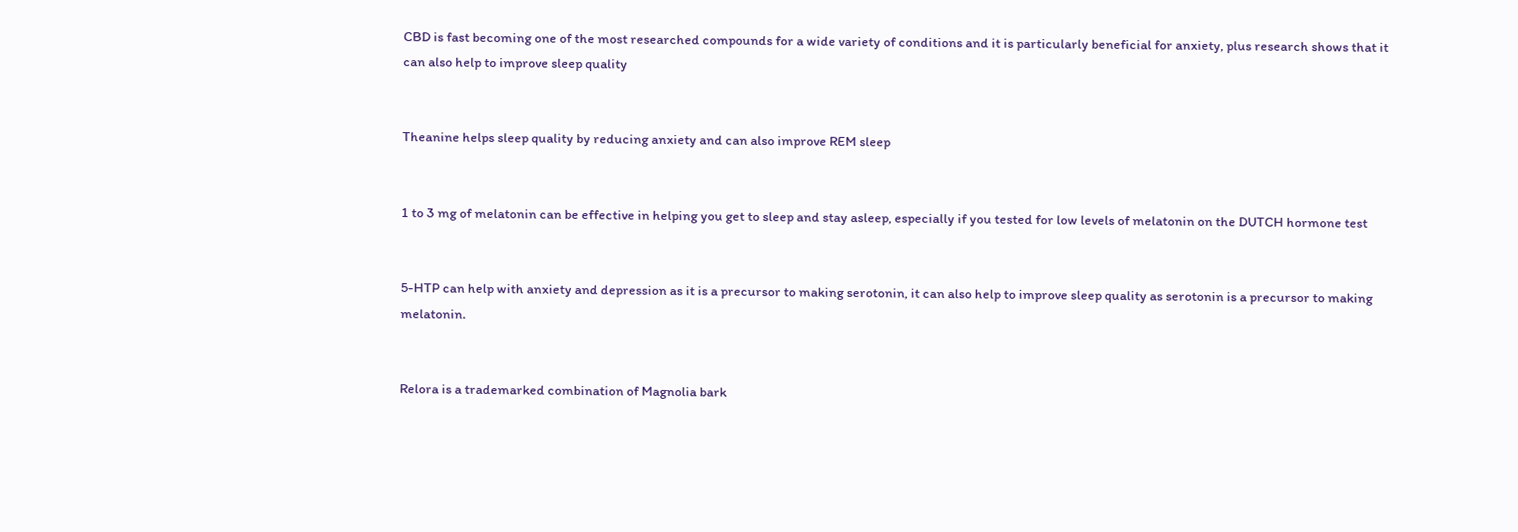CBD is fast becoming one of the most researched compounds for a wide variety of conditions and it is particularly beneficial for anxiety, plus research shows that it can also help to improve sleep quality


Theanine helps sleep quality by reducing anxiety and can also improve REM sleep


1 to 3 mg of melatonin can be effective in helping you get to sleep and stay asleep, especially if you tested for low levels of melatonin on the DUTCH hormone test


5-HTP can help with anxiety and depression as it is a precursor to making serotonin, it can also help to improve sleep quality as serotonin is a precursor to making melatonin.


Relora is a trademarked combination of Magnolia bark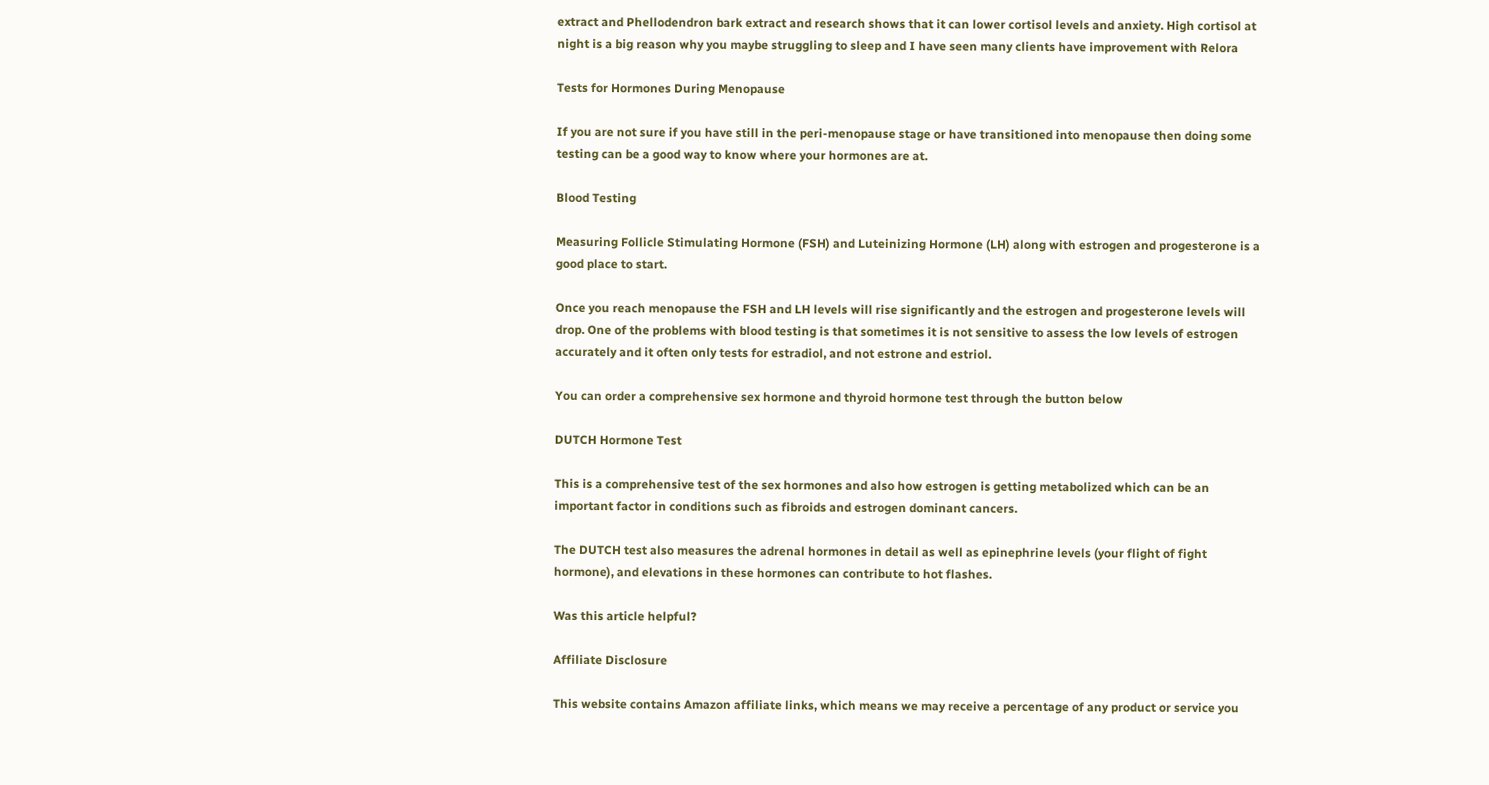extract and Phellodendron bark extract and research shows that it can lower cortisol levels and anxiety. High cortisol at night is a big reason why you maybe struggling to sleep and I have seen many clients have improvement with Relora

Tests for Hormones During Menopause

If you are not sure if you have still in the peri-menopause stage or have transitioned into menopause then doing some testing can be a good way to know where your hormones are at.

Blood Testing

Measuring Follicle Stimulating Hormone (FSH) and Luteinizing Hormone (LH) along with estrogen and progesterone is a good place to start.

Once you reach menopause the FSH and LH levels will rise significantly and the estrogen and progesterone levels will drop. One of the problems with blood testing is that sometimes it is not sensitive to assess the low levels of estrogen accurately and it often only tests for estradiol, and not estrone and estriol.

You can order a comprehensive sex hormone and thyroid hormone test through the button below

DUTCH Hormone Test

This is a comprehensive test of the sex hormones and also how estrogen is getting metabolized which can be an important factor in conditions such as fibroids and estrogen dominant cancers.

The DUTCH test also measures the adrenal hormones in detail as well as epinephrine levels (your flight of fight hormone), and elevations in these hormones can contribute to hot flashes.

Was this article helpful?

Affiliate Disclosure

This website contains Amazon affiliate links, which means we may receive a percentage of any product or service you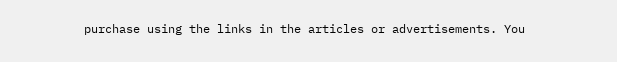purchase using the links in the articles or advertisements. You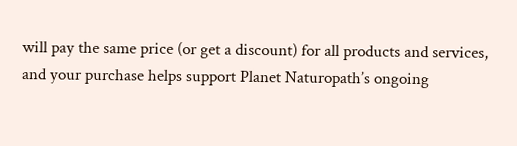will pay the same price (or get a discount) for all products and services, and your purchase helps support Planet Naturopath’s ongoing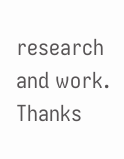research and work. Thanks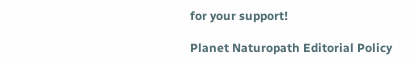for your support!

Planet Naturopath Editorial Policy